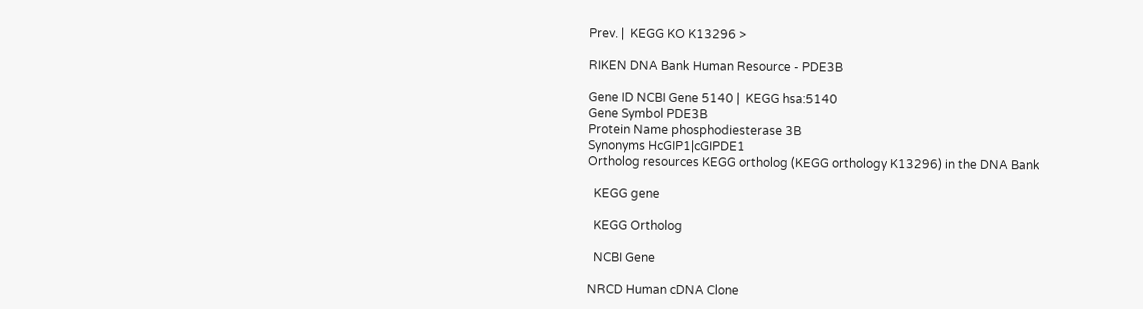Prev. |  KEGG KO K13296 >

RIKEN DNA Bank Human Resource - PDE3B

Gene ID NCBI Gene 5140 |  KEGG hsa:5140
Gene Symbol PDE3B
Protein Name phosphodiesterase 3B
Synonyms HcGIP1|cGIPDE1
Ortholog resources KEGG ortholog (KEGG orthology K13296) in the DNA Bank

  KEGG gene

  KEGG Ortholog

  NCBI Gene

NRCD Human cDNA Clone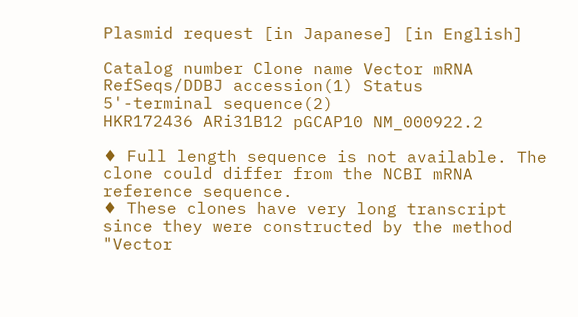Plasmid request [in Japanese] [in English]

Catalog number Clone name Vector mRNA RefSeqs/DDBJ accession(1) Status
5'-terminal sequence(2)
HKR172436 ARi31B12 pGCAP10 NM_000922.2

♦ Full length sequence is not available. The clone could differ from the NCBI mRNA reference sequence.
♦ These clones have very long transcript since they were constructed by the method "Vector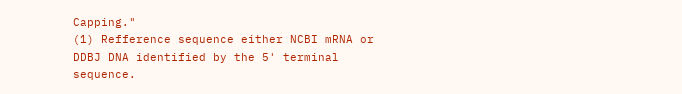Capping."
(1) Refference sequence either NCBI mRNA or DDBJ DNA identified by the 5' terminal sequence.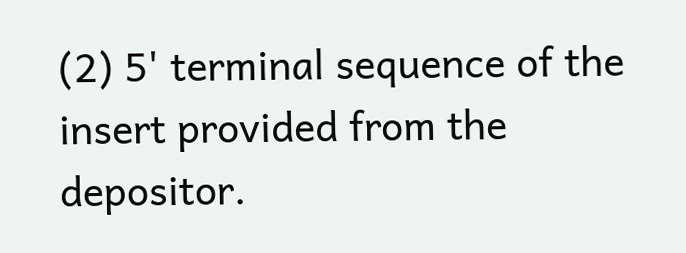(2) 5' terminal sequence of the insert provided from the depositor.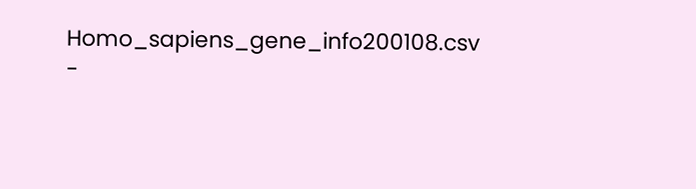Homo_sapiens_gene_info200108.csv -